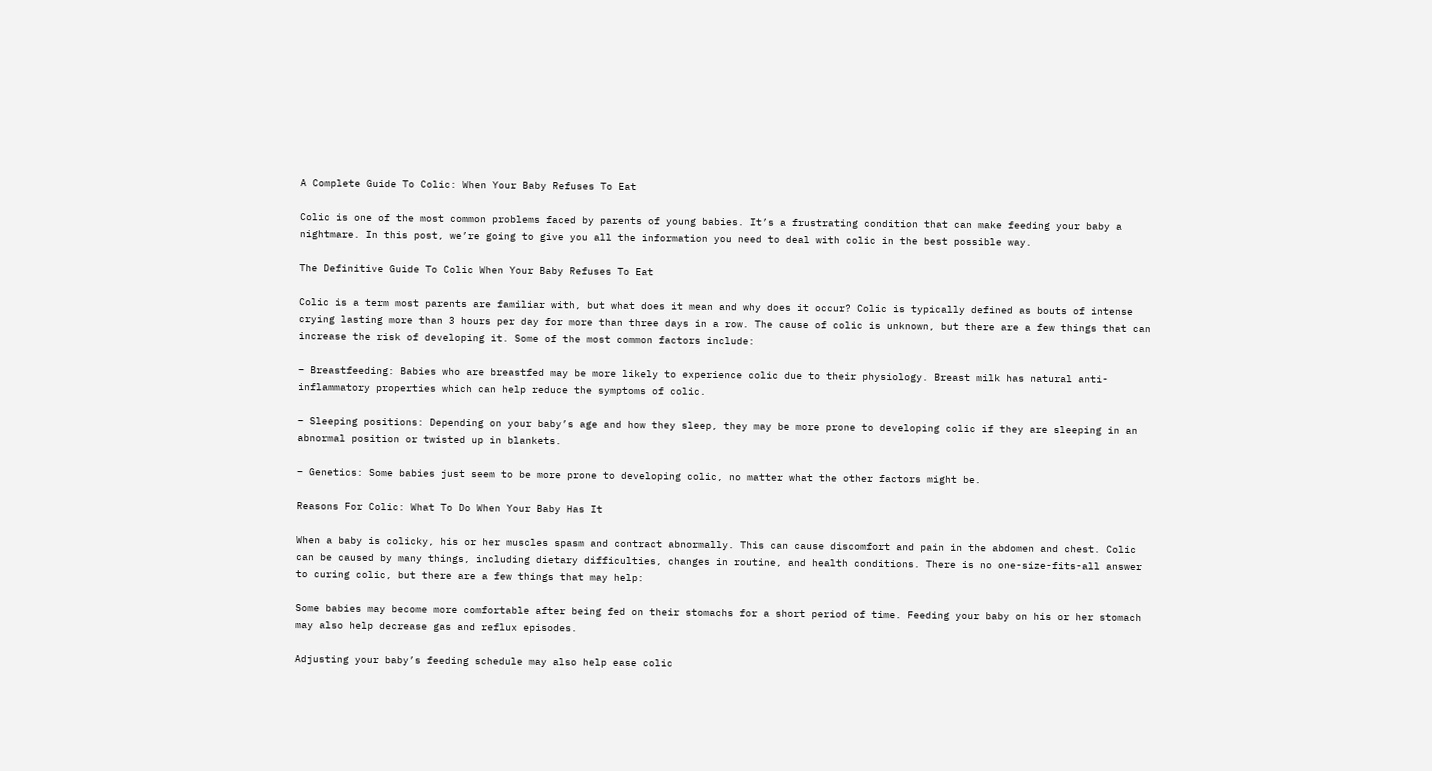A Complete Guide To Colic: When Your Baby Refuses To Eat

Colic is one of the most common problems faced by parents of young babies. It’s a frustrating condition that can make feeding your baby a nightmare. In this post, we’re going to give you all the information you need to deal with colic in the best possible way.

The Definitive Guide To Colic When Your Baby Refuses To Eat

Colic is a term most parents are familiar with, but what does it mean and why does it occur? Colic is typically defined as bouts of intense crying lasting more than 3 hours per day for more than three days in a row. The cause of colic is unknown, but there are a few things that can increase the risk of developing it. Some of the most common factors include:

– Breastfeeding: Babies who are breastfed may be more likely to experience colic due to their physiology. Breast milk has natural anti-inflammatory properties which can help reduce the symptoms of colic.

– Sleeping positions: Depending on your baby’s age and how they sleep, they may be more prone to developing colic if they are sleeping in an abnormal position or twisted up in blankets.

– Genetics: Some babies just seem to be more prone to developing colic, no matter what the other factors might be.

Reasons For Colic: What To Do When Your Baby Has It

When a baby is colicky, his or her muscles spasm and contract abnormally. This can cause discomfort and pain in the abdomen and chest. Colic can be caused by many things, including dietary difficulties, changes in routine, and health conditions. There is no one-size-fits-all answer to curing colic, but there are a few things that may help:

Some babies may become more comfortable after being fed on their stomachs for a short period of time. Feeding your baby on his or her stomach may also help decrease gas and reflux episodes.

Adjusting your baby’s feeding schedule may also help ease colic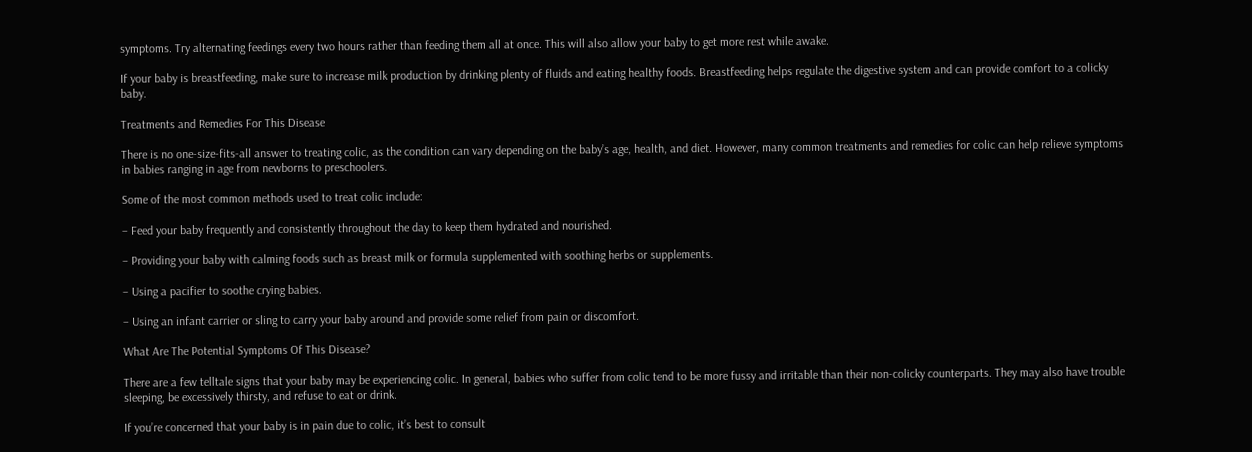symptoms. Try alternating feedings every two hours rather than feeding them all at once. This will also allow your baby to get more rest while awake.

If your baby is breastfeeding, make sure to increase milk production by drinking plenty of fluids and eating healthy foods. Breastfeeding helps regulate the digestive system and can provide comfort to a colicky baby.

Treatments and Remedies For This Disease

There is no one-size-fits-all answer to treating colic, as the condition can vary depending on the baby’s age, health, and diet. However, many common treatments and remedies for colic can help relieve symptoms in babies ranging in age from newborns to preschoolers.

Some of the most common methods used to treat colic include:

– Feed your baby frequently and consistently throughout the day to keep them hydrated and nourished.

– Providing your baby with calming foods such as breast milk or formula supplemented with soothing herbs or supplements.

– Using a pacifier to soothe crying babies.

– Using an infant carrier or sling to carry your baby around and provide some relief from pain or discomfort.

What Are The Potential Symptoms Of This Disease?

There are a few telltale signs that your baby may be experiencing colic. In general, babies who suffer from colic tend to be more fussy and irritable than their non-colicky counterparts. They may also have trouble sleeping, be excessively thirsty, and refuse to eat or drink.

If you’re concerned that your baby is in pain due to colic, it’s best to consult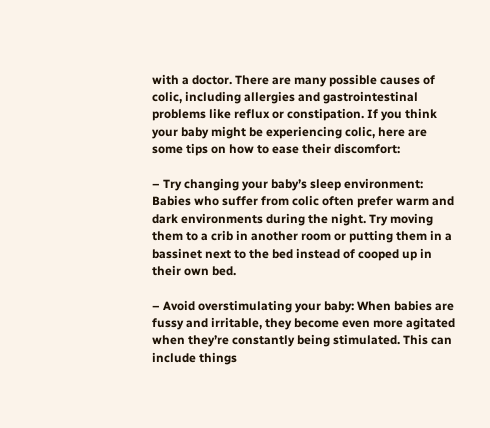with a doctor. There are many possible causes of colic, including allergies and gastrointestinal problems like reflux or constipation. If you think your baby might be experiencing colic, here are some tips on how to ease their discomfort:

– Try changing your baby’s sleep environment: Babies who suffer from colic often prefer warm and dark environments during the night. Try moving them to a crib in another room or putting them in a bassinet next to the bed instead of cooped up in their own bed.

– Avoid overstimulating your baby: When babies are fussy and irritable, they become even more agitated when they’re constantly being stimulated. This can include things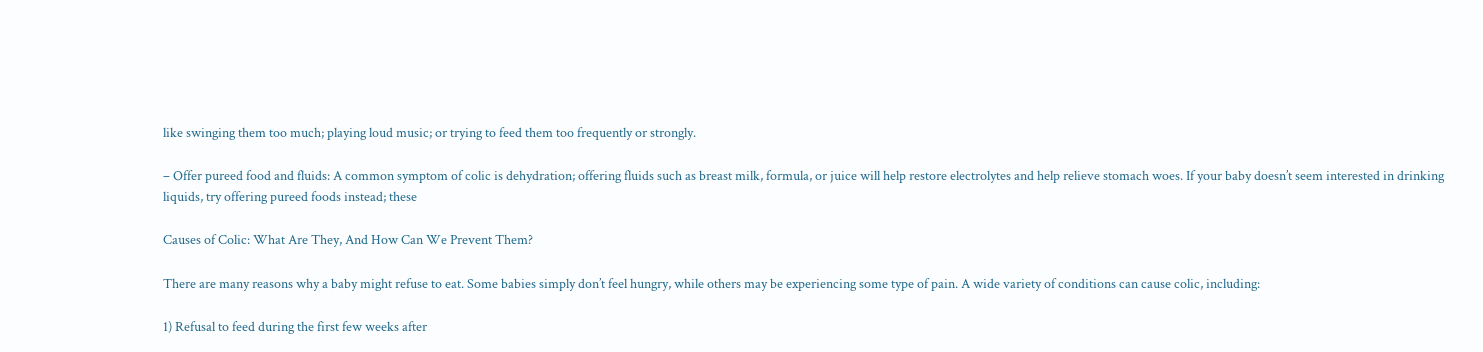like swinging them too much; playing loud music; or trying to feed them too frequently or strongly.

– Offer pureed food and fluids: A common symptom of colic is dehydration; offering fluids such as breast milk, formula, or juice will help restore electrolytes and help relieve stomach woes. If your baby doesn’t seem interested in drinking liquids, try offering pureed foods instead; these

Causes of Colic: What Are They, And How Can We Prevent Them?

There are many reasons why a baby might refuse to eat. Some babies simply don’t feel hungry, while others may be experiencing some type of pain. A wide variety of conditions can cause colic, including:

1) Refusal to feed during the first few weeks after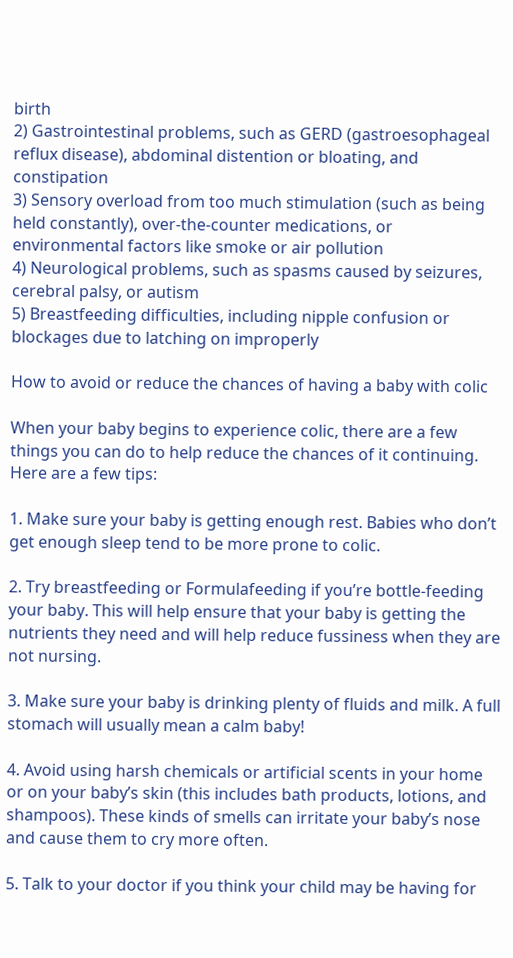birth
2) Gastrointestinal problems, such as GERD (gastroesophageal reflux disease), abdominal distention or bloating, and constipation
3) Sensory overload from too much stimulation (such as being held constantly), over-the-counter medications, or environmental factors like smoke or air pollution
4) Neurological problems, such as spasms caused by seizures, cerebral palsy, or autism
5) Breastfeeding difficulties, including nipple confusion or blockages due to latching on improperly

How to avoid or reduce the chances of having a baby with colic

When your baby begins to experience colic, there are a few things you can do to help reduce the chances of it continuing. Here are a few tips:

1. Make sure your baby is getting enough rest. Babies who don’t get enough sleep tend to be more prone to colic.

2. Try breastfeeding or Formulafeeding if you’re bottle-feeding your baby. This will help ensure that your baby is getting the nutrients they need and will help reduce fussiness when they are not nursing.

3. Make sure your baby is drinking plenty of fluids and milk. A full stomach will usually mean a calm baby!

4. Avoid using harsh chemicals or artificial scents in your home or on your baby’s skin (this includes bath products, lotions, and shampoos). These kinds of smells can irritate your baby’s nose and cause them to cry more often.

5. Talk to your doctor if you think your child may be having for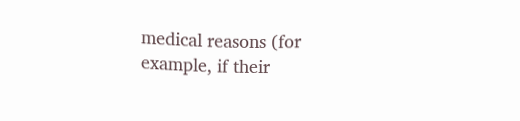medical reasons (for example, if their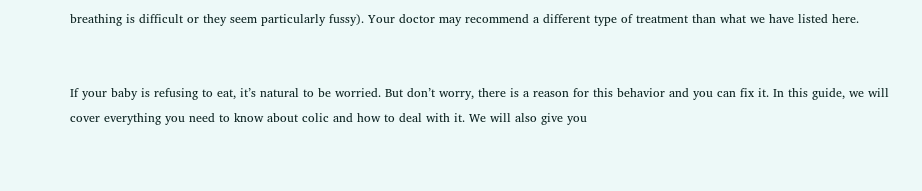breathing is difficult or they seem particularly fussy). Your doctor may recommend a different type of treatment than what we have listed here.


If your baby is refusing to eat, it’s natural to be worried. But don’t worry, there is a reason for this behavior and you can fix it. In this guide, we will cover everything you need to know about colic and how to deal with it. We will also give you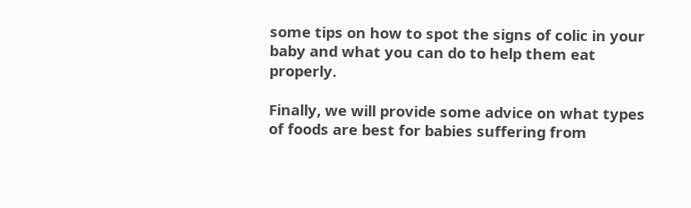some tips on how to spot the signs of colic in your baby and what you can do to help them eat properly.

Finally, we will provide some advice on what types of foods are best for babies suffering from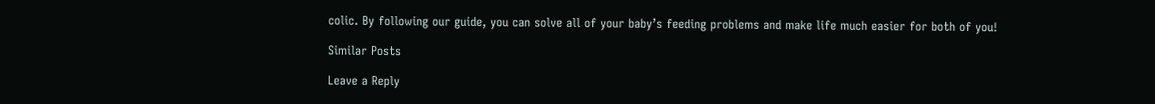colic. By following our guide, you can solve all of your baby’s feeding problems and make life much easier for both of you!

Similar Posts

Leave a Reply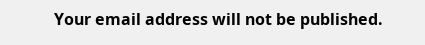Your email address will not be published.